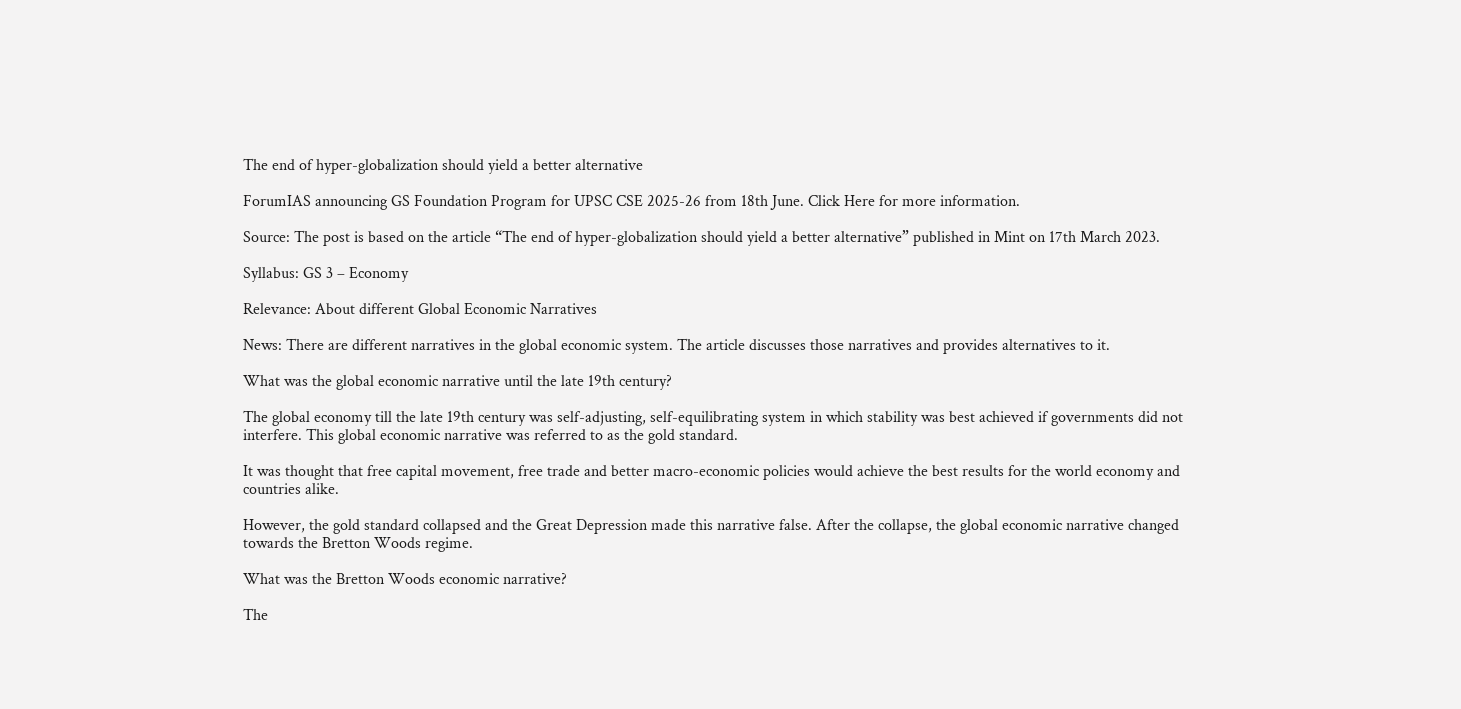The end of hyper-globalization should yield a better alternative

ForumIAS announcing GS Foundation Program for UPSC CSE 2025-26 from 18th June. Click Here for more information.

Source: The post is based on the article “The end of hyper-globalization should yield a better alternative” published in Mint on 17th March 2023.

Syllabus: GS 3 – Economy

Relevance: About different Global Economic Narratives

News: There are different narratives in the global economic system. The article discusses those narratives and provides alternatives to it.

What was the global economic narrative until the late 19th century?

The global economy till the late 19th century was self-adjusting, self-equilibrating system in which stability was best achieved if governments did not interfere. This global economic narrative was referred to as the gold standard.

It was thought that free capital movement, free trade and better macro-economic policies would achieve the best results for the world economy and countries alike.

However, the gold standard collapsed and the Great Depression made this narrative false. After the collapse, the global economic narrative changed towards the Bretton Woods regime.

What was the Bretton Woods economic narrative?

The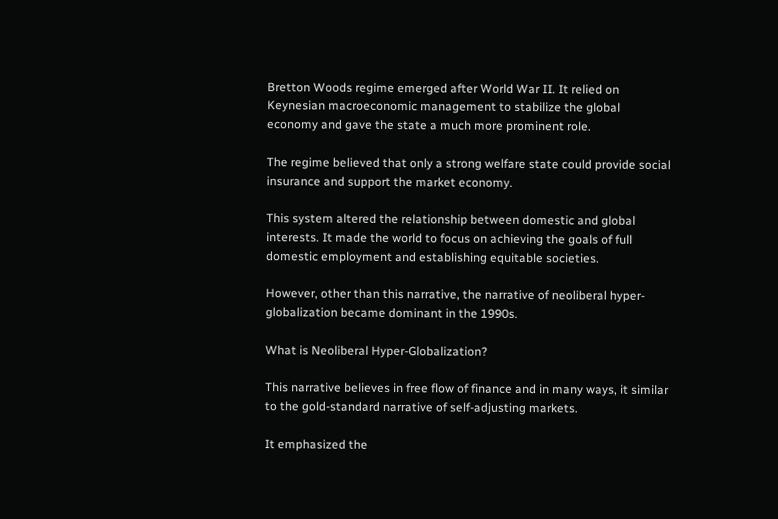Bretton Woods regime emerged after World War II. It relied on Keynesian macroeconomic management to stabilize the global economy and gave the state a much more prominent role.

The regime believed that only a strong welfare state could provide social insurance and support the market economy.

This system altered the relationship between domestic and global interests. It made the world to focus on achieving the goals of full domestic employment and establishing equitable societies.

However, other than this narrative, the narrative of neoliberal hyper-globalization became dominant in the 1990s.

What is Neoliberal Hyper-Globalization?

This narrative believes in free flow of finance and in many ways, it similar to the gold-standard narrative of self-adjusting markets.

It emphasized the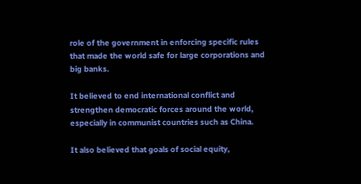role of the government in enforcing specific rules that made the world safe for large corporations and big banks.

It believed to end international conflict and strengthen democratic forces around the world, especially in communist countries such as China.

It also believed that goals of social equity,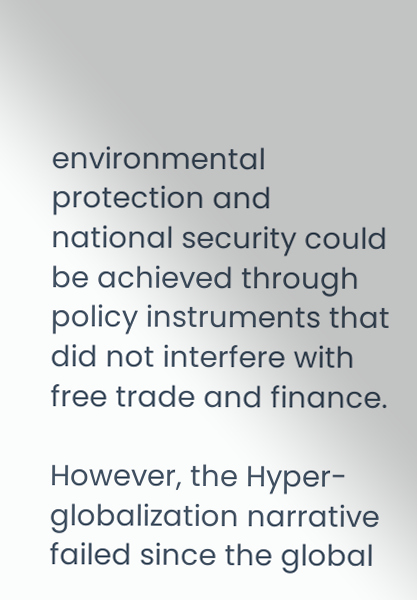environmental protection and national security could be achieved through policy instruments that did not interfere with free trade and finance.

However, the Hyper-globalization narrative failed since the global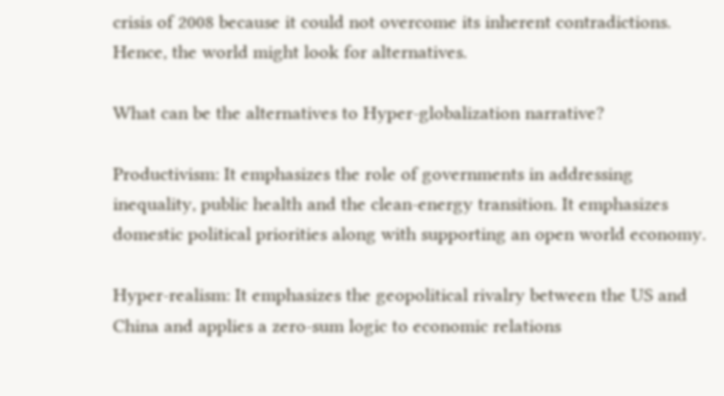crisis of 2008 because it could not overcome its inherent contradictions. Hence, the world might look for alternatives.

What can be the alternatives to Hyper-globalization narrative?

Productivism: It emphasizes the role of governments in addressing inequality, public health and the clean-energy transition. It emphasizes domestic political priorities along with supporting an open world economy.

Hyper-realism: It emphasizes the geopolitical rivalry between the US and China and applies a zero-sum logic to economic relations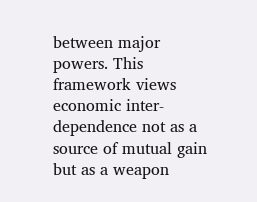between major powers. This framework views economic inter-dependence not as a source of mutual gain but as a weapon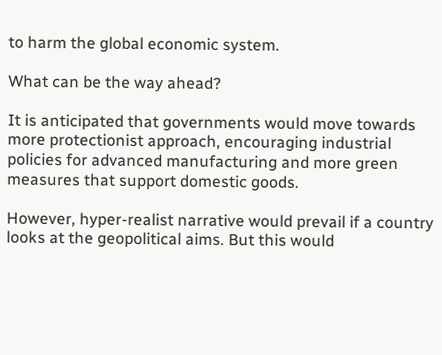to harm the global economic system.

What can be the way ahead?

It is anticipated that governments would move towards more protectionist approach, encouraging industrial policies for advanced manufacturing and more green measures that support domestic goods.

However, hyper-realist narrative would prevail if a country looks at the geopolitical aims. But this would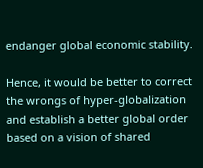endanger global economic stability.

Hence, it would be better to correct the wrongs of hyper-globalization and establish a better global order based on a vision of shared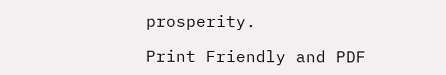prosperity.

Print Friendly and PDF